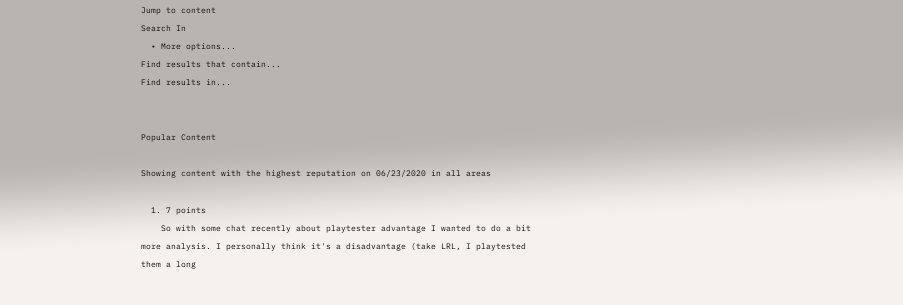Jump to content
Search In
  • More options...
Find results that contain...
Find results in...


Popular Content

Showing content with the highest reputation on 06/23/2020 in all areas

  1. 7 points
    So with some chat recently about playtester advantage I wanted to do a bit more analysis. I personally think it's a disadvantage (take LRL, I playtested them a long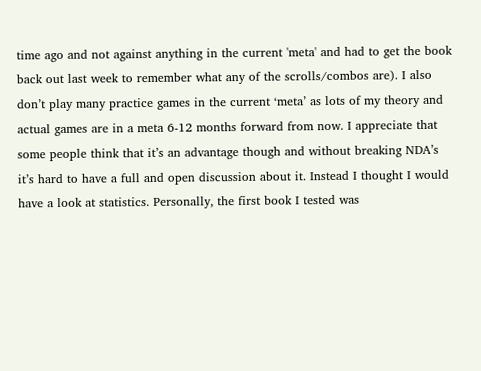time ago and not against anything in the current 'meta' and had to get the book back out last week to remember what any of the scrolls/combos are). I also don’t play many practice games in the current ‘meta’ as lots of my theory and actual games are in a meta 6-12 months forward from now. I appreciate that some people think that it’s an advantage though and without breaking NDA’s it’s hard to have a full and open discussion about it. Instead I thought I would have a look at statistics. Personally, the first book I tested was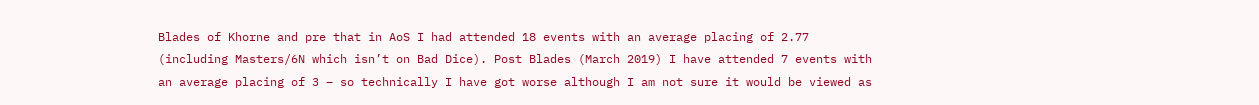Blades of Khorne and pre that in AoS I had attended 18 events with an average placing of 2.77 (including Masters/6N which isn’t on Bad Dice). Post Blades (March 2019) I have attended 7 events with an average placing of 3 – so technically I have got worse although I am not sure it would be viewed as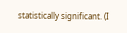statistically significant. (I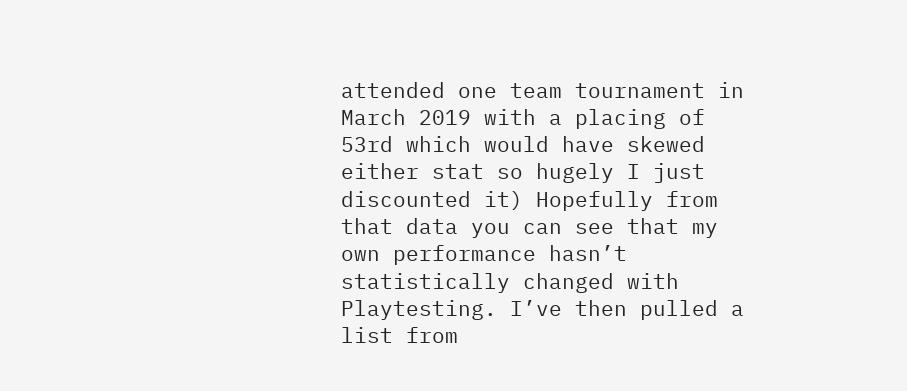attended one team tournament in March 2019 with a placing of 53rd which would have skewed either stat so hugely I just discounted it) Hopefully from that data you can see that my own performance hasn’t statistically changed with Playtesting. I’ve then pulled a list from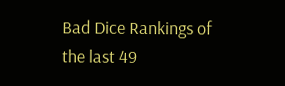Bad Dice Rankings of the last 49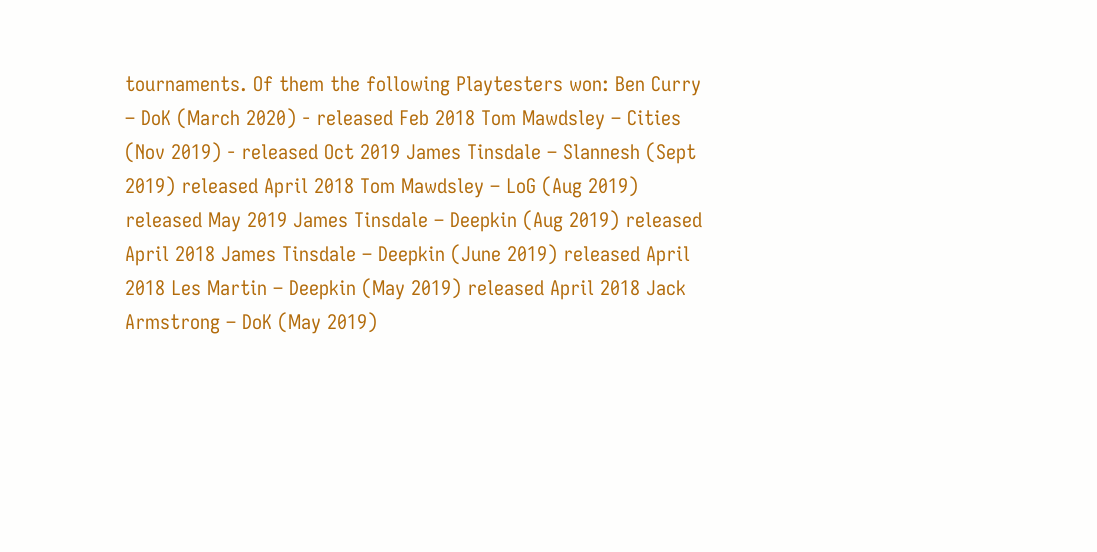tournaments. Of them the following Playtesters won: Ben Curry – DoK (March 2020) - released Feb 2018 Tom Mawdsley – Cities (Nov 2019) - released Oct 2019 James Tinsdale – Slannesh (Sept 2019) released April 2018 Tom Mawdsley – LoG (Aug 2019) released May 2019 James Tinsdale – Deepkin (Aug 2019) released April 2018 James Tinsdale – Deepkin (June 2019) released April 2018 Les Martin – Deepkin (May 2019) released April 2018 Jack Armstrong – DoK (May 2019)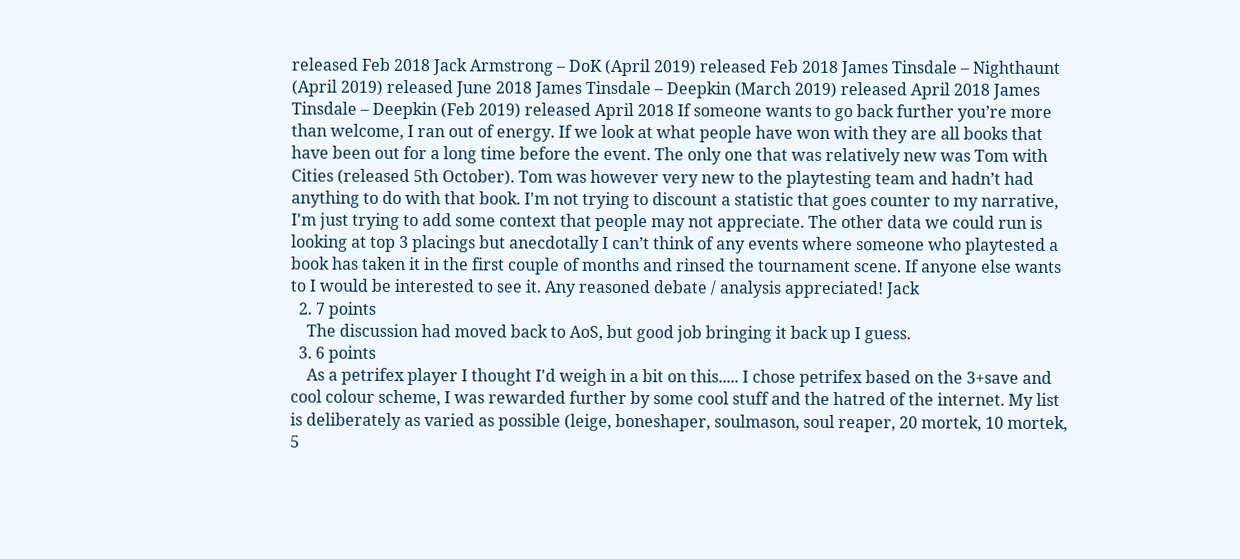released Feb 2018 Jack Armstrong – DoK (April 2019) released Feb 2018 James Tinsdale – Nighthaunt (April 2019) released June 2018 James Tinsdale – Deepkin (March 2019) released April 2018 James Tinsdale – Deepkin (Feb 2019) released April 2018 If someone wants to go back further you’re more than welcome, I ran out of energy. If we look at what people have won with they are all books that have been out for a long time before the event. The only one that was relatively new was Tom with Cities (released 5th October). Tom was however very new to the playtesting team and hadn’t had anything to do with that book. I'm not trying to discount a statistic that goes counter to my narrative, I'm just trying to add some context that people may not appreciate. The other data we could run is looking at top 3 placings but anecdotally I can’t think of any events where someone who playtested a book has taken it in the first couple of months and rinsed the tournament scene. If anyone else wants to I would be interested to see it. Any reasoned debate / analysis appreciated! Jack
  2. 7 points
    The discussion had moved back to AoS, but good job bringing it back up I guess.
  3. 6 points
    As a petrifex player I thought I'd weigh in a bit on this..... I chose petrifex based on the 3+save and cool colour scheme, I was rewarded further by some cool stuff and the hatred of the internet. My list is deliberately as varied as possible (leige, boneshaper, soulmason, soul reaper, 20 mortek, 10 mortek, 5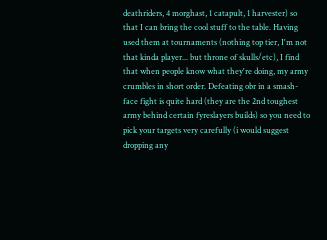deathriders, 4 morghast, 1 catapult, 1 harvester) so that I can bring the cool stuff to the table. Having used them at tournaments (nothing top tier, I'm not that kinda player... but throne of skulls/etc), I find that when people know what they're doing, my army crumbles in short order. Defeating obr in a smash-face fight is quite hard (they are the 2nd toughest army behind certain fyreslayers builds) so you need to pick your targets very carefully (i would suggest dropping any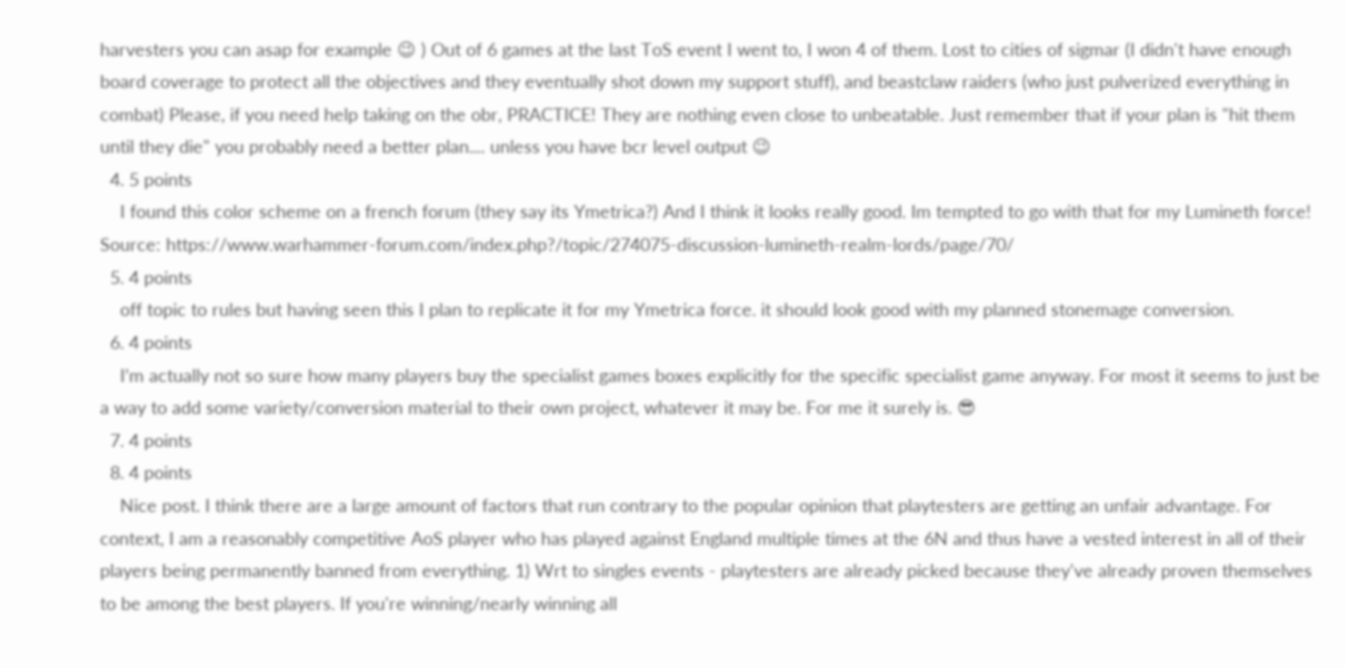harvesters you can asap for example 😉 ) Out of 6 games at the last ToS event I went to, I won 4 of them. Lost to cities of sigmar (I didn't have enough board coverage to protect all the objectives and they eventually shot down my support stuff), and beastclaw raiders (who just pulverized everything in combat) Please, if you need help taking on the obr, PRACTICE! They are nothing even close to unbeatable. Just remember that if your plan is "hit them until they die" you probably need a better plan.... unless you have bcr level output 😉
  4. 5 points
    I found this color scheme on a french forum (they say its Ymetrica?) And I think it looks really good. Im tempted to go with that for my Lumineth force! Source: https://www.warhammer-forum.com/index.php?/topic/274075-discussion-lumineth-realm-lords/page/70/
  5. 4 points
    off topic to rules but having seen this I plan to replicate it for my Ymetrica force. it should look good with my planned stonemage conversion.
  6. 4 points
    I’m actually not so sure how many players buy the specialist games boxes explicitly for the specific specialist game anyway. For most it seems to just be a way to add some variety/conversion material to their own project, whatever it may be. For me it surely is. 😎
  7. 4 points
  8. 4 points
    Nice post. I think there are a large amount of factors that run contrary to the popular opinion that playtesters are getting an unfair advantage. For context, I am a reasonably competitive AoS player who has played against England multiple times at the 6N and thus have a vested interest in all of their players being permanently banned from everything. 1) Wrt to singles events - playtesters are already picked because they've already proven themselves to be among the best players. If you're winning/nearly winning all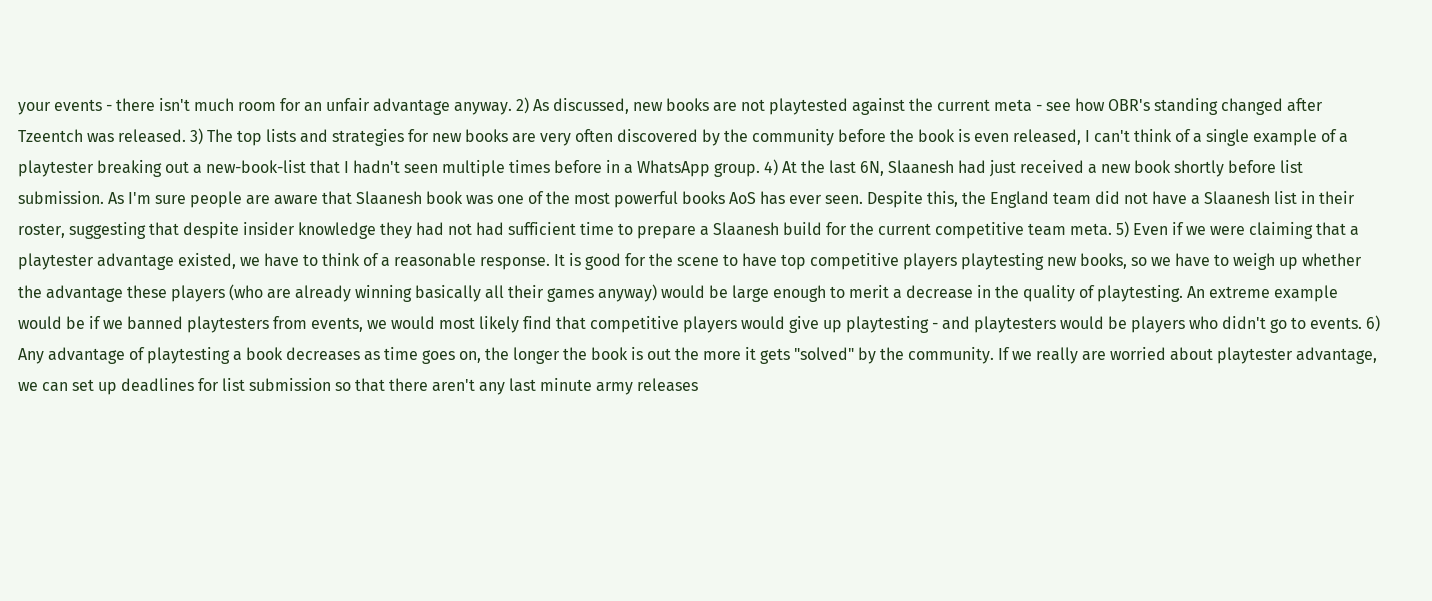your events - there isn't much room for an unfair advantage anyway. 2) As discussed, new books are not playtested against the current meta - see how OBR's standing changed after Tzeentch was released. 3) The top lists and strategies for new books are very often discovered by the community before the book is even released, I can't think of a single example of a playtester breaking out a new-book-list that I hadn't seen multiple times before in a WhatsApp group. 4) At the last 6N, Slaanesh had just received a new book shortly before list submission. As I'm sure people are aware that Slaanesh book was one of the most powerful books AoS has ever seen. Despite this, the England team did not have a Slaanesh list in their roster, suggesting that despite insider knowledge they had not had sufficient time to prepare a Slaanesh build for the current competitive team meta. 5) Even if we were claiming that a playtester advantage existed, we have to think of a reasonable response. It is good for the scene to have top competitive players playtesting new books, so we have to weigh up whether the advantage these players (who are already winning basically all their games anyway) would be large enough to merit a decrease in the quality of playtesting. An extreme example would be if we banned playtesters from events, we would most likely find that competitive players would give up playtesting - and playtesters would be players who didn't go to events. 6) Any advantage of playtesting a book decreases as time goes on, the longer the book is out the more it gets "solved" by the community. If we really are worried about playtester advantage, we can set up deadlines for list submission so that there aren't any last minute army releases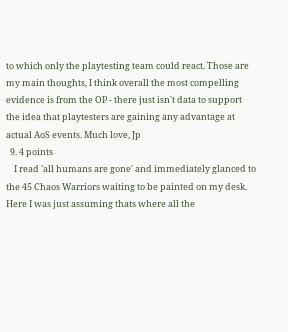to which only the playtesting team could react. Those are my main thoughts, I think overall the most compelling evidence is from the OP - there just isn't data to support the idea that playtesters are gaining any advantage at actual AoS events. Much love, Jp
  9. 4 points
    I read 'all humans are gone' and immediately glanced to the 45 Chaos Warriors waiting to be painted on my desk. Here I was just assuming thats where all the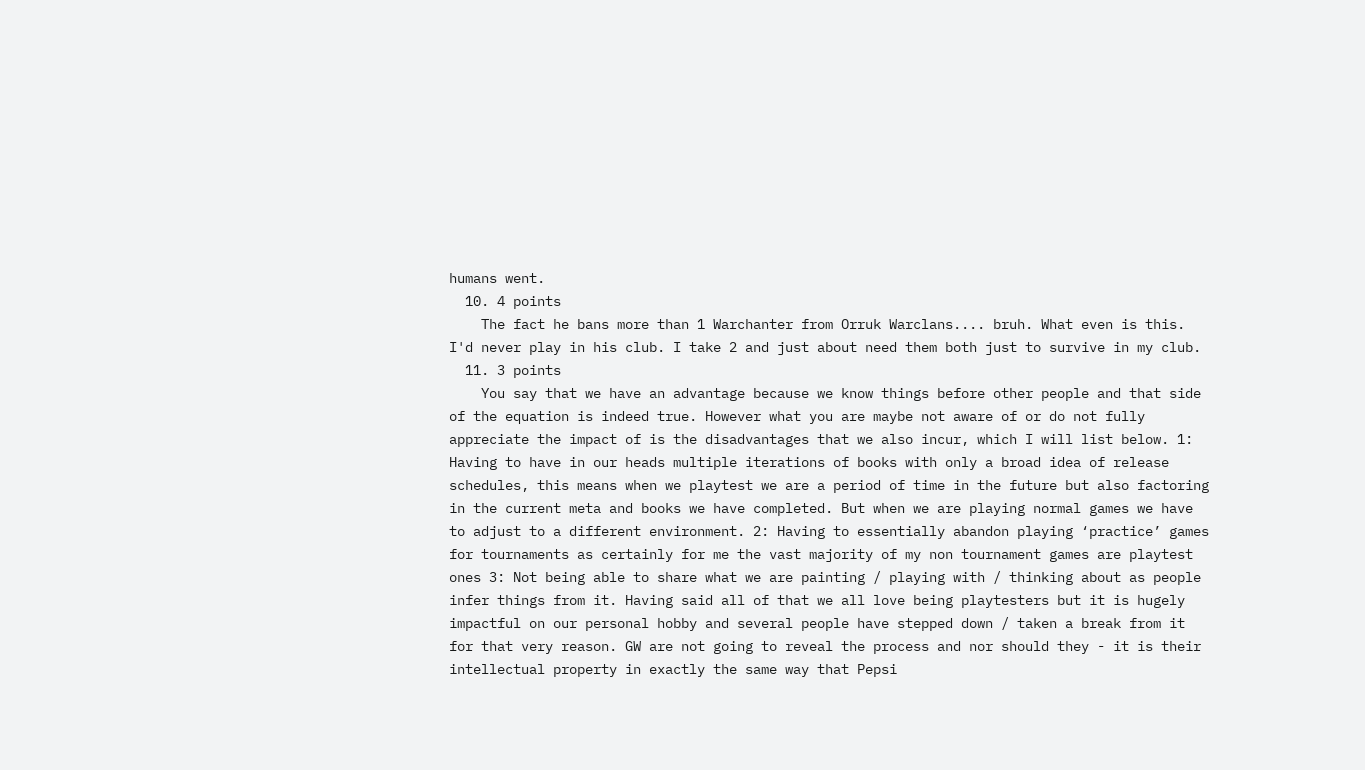humans went.
  10. 4 points
    The fact he bans more than 1 Warchanter from Orruk Warclans.... bruh. What even is this. I'd never play in his club. I take 2 and just about need them both just to survive in my club.
  11. 3 points
    You say that we have an advantage because we know things before other people and that side of the equation is indeed true. However what you are maybe not aware of or do not fully appreciate the impact of is the disadvantages that we also incur, which I will list below. 1: Having to have in our heads multiple iterations of books with only a broad idea of release schedules, this means when we playtest we are a period of time in the future but also factoring in the current meta and books we have completed. But when we are playing normal games we have to adjust to a different environment. 2: Having to essentially abandon playing ‘practice’ games for tournaments as certainly for me the vast majority of my non tournament games are playtest ones 3: Not being able to share what we are painting / playing with / thinking about as people infer things from it. Having said all of that we all love being playtesters but it is hugely impactful on our personal hobby and several people have stepped down / taken a break from it for that very reason. GW are not going to reveal the process and nor should they - it is their intellectual property in exactly the same way that Pepsi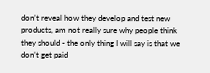don’t reveal how they develop and test new products, am not really sure why people think they should - the only thing I will say is that we don’t get paid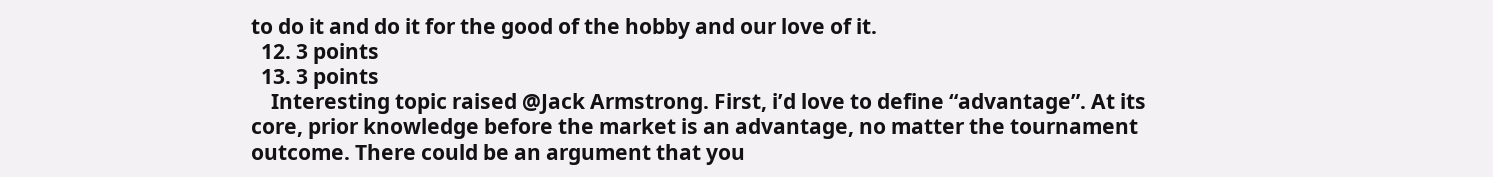to do it and do it for the good of the hobby and our love of it.
  12. 3 points
  13. 3 points
    Interesting topic raised @Jack Armstrong. First, i’d love to define “advantage”. At its core, prior knowledge before the market is an advantage, no matter the tournament outcome. There could be an argument that you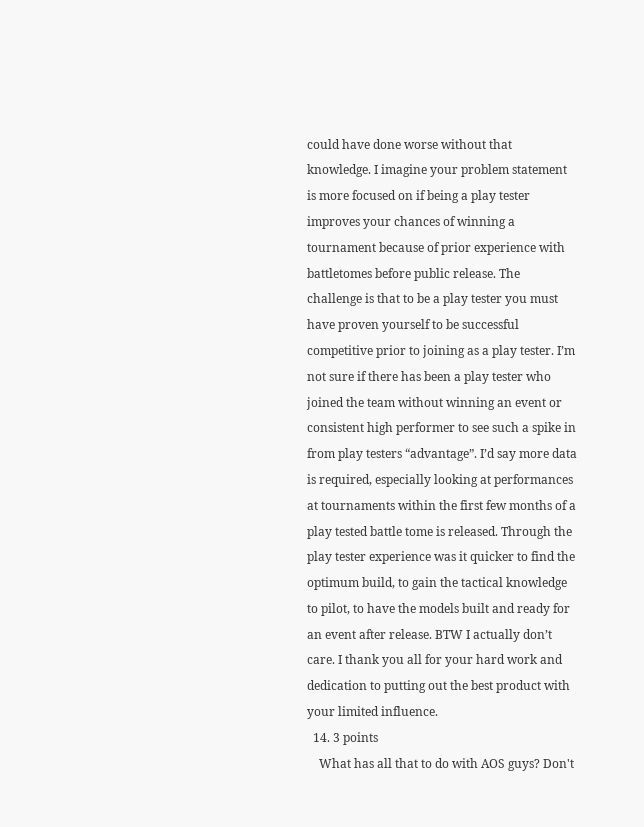could have done worse without that knowledge. I imagine your problem statement is more focused on if being a play tester improves your chances of winning a tournament because of prior experience with battletomes before public release. The challenge is that to be a play tester you must have proven yourself to be successful competitive prior to joining as a play tester. I’m not sure if there has been a play tester who joined the team without winning an event or consistent high performer to see such a spike in from play testers “advantage”. I’d say more data is required, especially looking at performances at tournaments within the first few months of a play tested battle tome is released. Through the play tester experience was it quicker to find the optimum build, to gain the tactical knowledge to pilot, to have the models built and ready for an event after release. BTW I actually don’t care. I thank you all for your hard work and dedication to putting out the best product with your limited influence.
  14. 3 points
    What has all that to do with AOS guys? Don't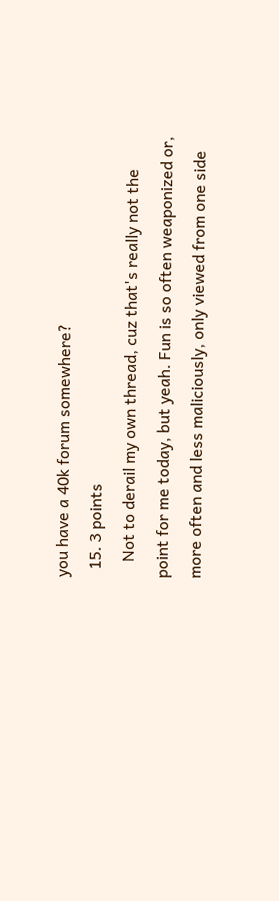you have a 40k forum somewhere?
  15. 3 points
    Not to derail my own thread, cuz that's really not the point for me today, but yeah. Fun is so often weaponized or, more often and less maliciously, only viewed from one side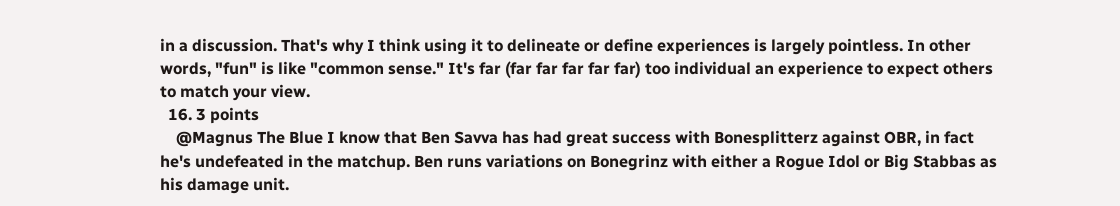in a discussion. That's why I think using it to delineate or define experiences is largely pointless. In other words, "fun" is like "common sense." It's far (far far far far far) too individual an experience to expect others to match your view.
  16. 3 points
    @Magnus The Blue I know that Ben Savva has had great success with Bonesplitterz against OBR, in fact he's undefeated in the matchup. Ben runs variations on Bonegrinz with either a Rogue Idol or Big Stabbas as his damage unit.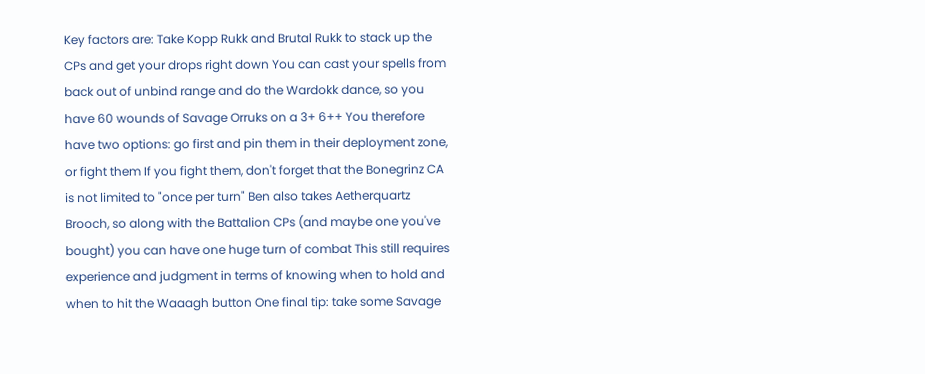Key factors are: Take Kopp Rukk and Brutal Rukk to stack up the CPs and get your drops right down You can cast your spells from back out of unbind range and do the Wardokk dance, so you have 60 wounds of Savage Orruks on a 3+ 6++ You therefore have two options: go first and pin them in their deployment zone, or fight them If you fight them, don't forget that the Bonegrinz CA is not limited to "once per turn" Ben also takes Aetherquartz Brooch, so along with the Battalion CPs (and maybe one you've bought) you can have one huge turn of combat This still requires experience and judgment in terms of knowing when to hold and when to hit the Waaagh button One final tip: take some Savage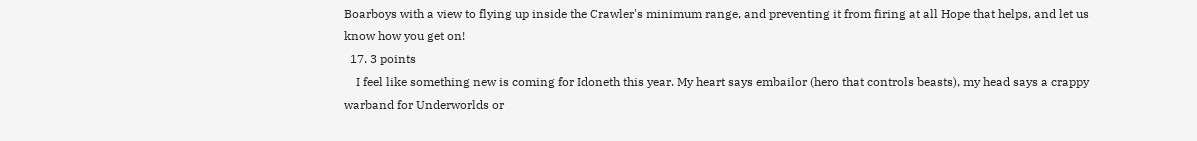Boarboys with a view to flying up inside the Crawler's minimum range, and preventing it from firing at all Hope that helps, and let us know how you get on!
  17. 3 points
    I feel like something new is coming for Idoneth this year. My heart says embailor (hero that controls beasts), my head says a crappy warband for Underworlds or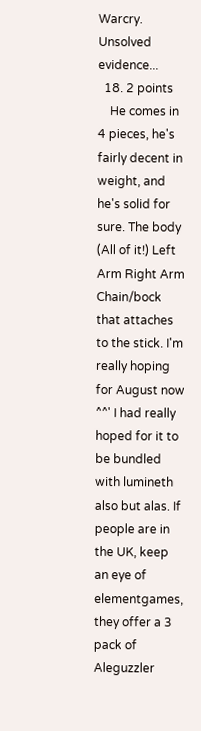Warcry. Unsolved evidence...
  18. 2 points
    He comes in 4 pieces, he's fairly decent in weight, and he's solid for sure. The body (All of it!) Left Arm Right Arm Chain/bock that attaches to the stick. I'm really hoping for August now ^^' I had really hoped for it to be bundled with lumineth also but alas. If people are in the UK, keep an eye of elementgames, they offer a 3 pack of Aleguzzler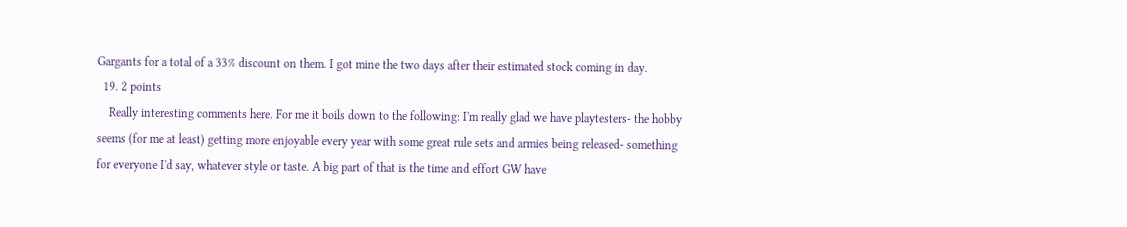Gargants for a total of a 33% discount on them. I got mine the two days after their estimated stock coming in day.
  19. 2 points
    Really interesting comments here. For me it boils down to the following: I'm really glad we have playtesters- the hobby seems (for me at least) getting more enjoyable every year with some great rule sets and armies being released- something for everyone I'd say, whatever style or taste. A big part of that is the time and effort GW have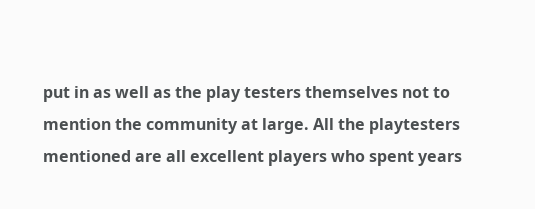put in as well as the play testers themselves not to mention the community at large. All the playtesters mentioned are all excellent players who spent years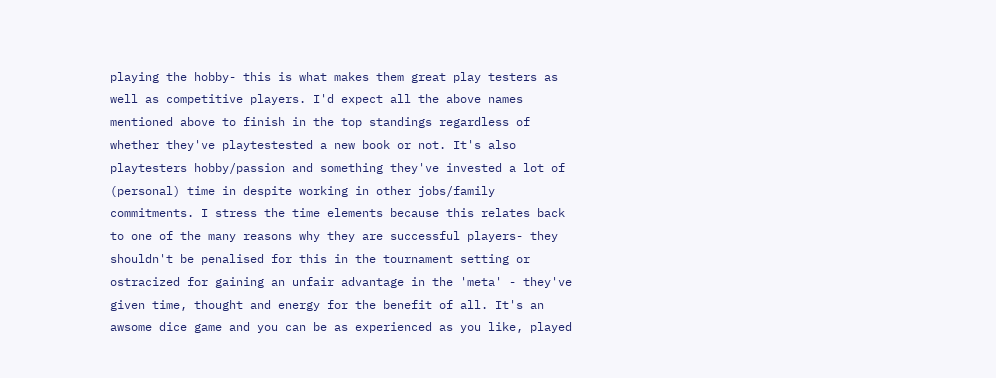playing the hobby- this is what makes them great play testers as well as competitive players. I'd expect all the above names mentioned above to finish in the top standings regardless of whether they've playtestested a new book or not. It's also playtesters hobby/passion and something they've invested a lot of (personal) time in despite working in other jobs/family commitments. I stress the time elements because this relates back to one of the many reasons why they are successful players- they shouldn't be penalised for this in the tournament setting or ostracized for gaining an unfair advantage in the 'meta' - they've given time, thought and energy for the benefit of all. It's an awsome dice game and you can be as experienced as you like, played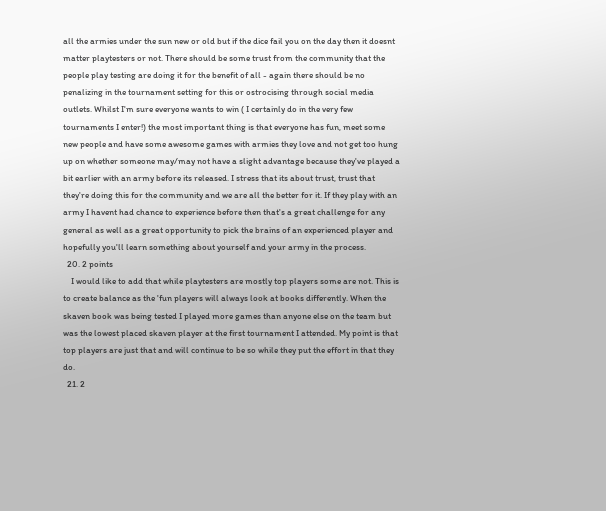all the armies under the sun new or old but if the dice fail you on the day then it doesnt matter playtesters or not. There should be some trust from the community that the people play testing are doing it for the benefit of all - again there should be no penalizing in the tournament setting for this or ostrocising through social media outlets. Whilst I'm sure everyone wants to win ( I certainly do in the very few tournaments I enter!) the most important thing is that everyone has fun, meet some new people and have some awesome games with armies they love and not get too hung up on whether someone may/may not have a slight advantage because they've played a bit earlier with an army before its released. I stress that its about trust, trust that they're doing this for the community and we are all the better for it. If they play with an army I havent had chance to experience before then that's a great challenge for any general as well as a great opportunity to pick the brains of an experienced player and hopefully you'll learn something about yourself and your army in the process.
  20. 2 points
    I would like to add that while playtesters are mostly top players some are not. This is to create balance as the 'fun players will always look at books differently. When the skaven book was being tested I played more games than anyone else on the team but was the lowest placed skaven player at the first tournament I attended. My point is that top players are just that and will continue to be so while they put the effort in that they do.
  21. 2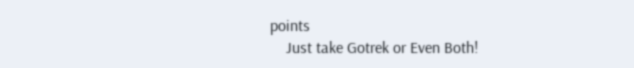points
    Just take Gotrek or Even Both!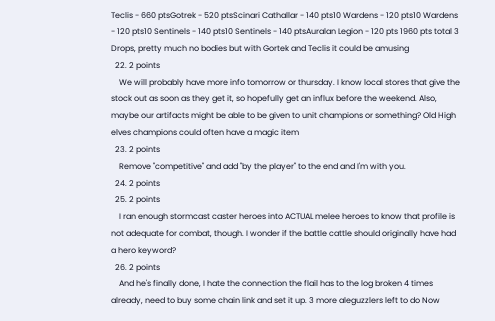Teclis - 660 ptsGotrek - 520 ptsScinari Cathallar - 140 pts10 Wardens - 120 pts10 Wardens - 120 pts10 Sentinels - 140 pts10 Sentinels - 140 ptsAuralan Legion - 120 pts 1960 pts total 3 Drops, pretty much no bodies but with Gortek and Teclis it could be amusing
  22. 2 points
    We will probably have more info tomorrow or thursday. I know local stores that give the stock out as soon as they get it, so hopefully get an influx before the weekend. Also, maybe our artifacts might be able to be given to unit champions or something? Old High elves champions could often have a magic item
  23. 2 points
    Remove "competitive" and add "by the player" to the end and I'm with you.
  24. 2 points
  25. 2 points
    I ran enough stormcast caster heroes into ACTUAL melee heroes to know that profile is not adequate for combat, though. I wonder if the battle cattle should originally have had a hero keyword?
  26. 2 points
    And he's finally done, I hate the connection the flail has to the log broken 4 times already, need to buy some chain link and set it up. 3 more aleguzzlers left to do Now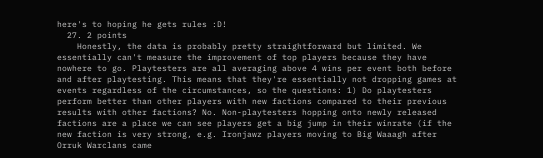here's to hoping he gets rules :D!
  27. 2 points
    Honestly, the data is probably pretty straightforward but limited. We essentially can't measure the improvement of top players because they have nowhere to go. Playtesters are all averaging above 4 wins per event both before and after playtesting. This means that they're essentially not dropping games at events regardless of the circumstances, so the questions: 1) Do playtesters perform better than other players with new factions compared to their previous results with other factions? No. Non-playtesters hopping onto newly released factions are a place we can see players get a big jump in their winrate (if the new faction is very strong, e.g. Ironjawz players moving to Big Waaagh after Orruk Warclans came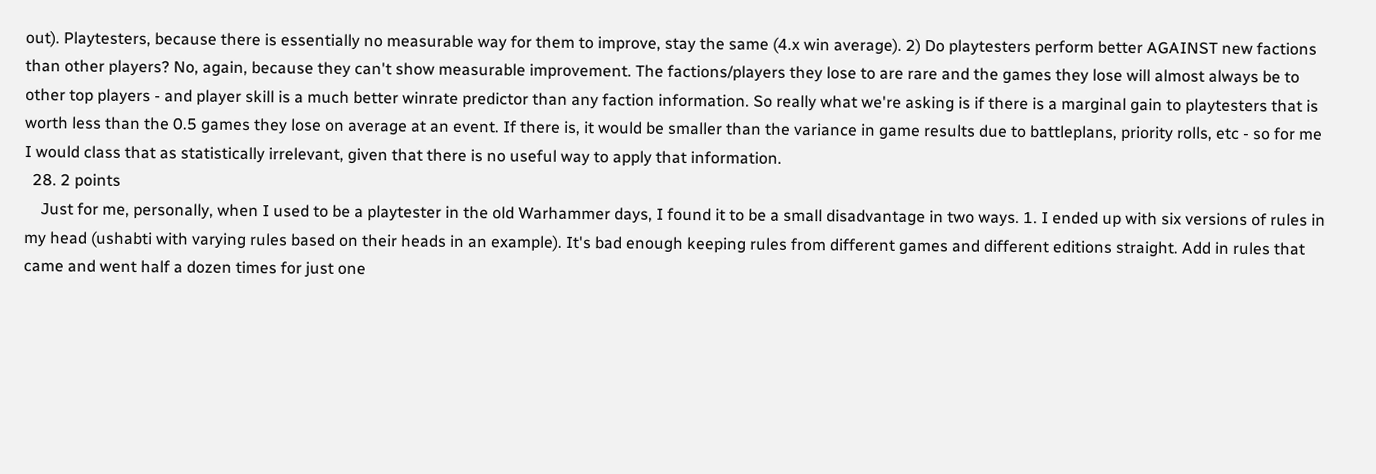out). Playtesters, because there is essentially no measurable way for them to improve, stay the same (4.x win average). 2) Do playtesters perform better AGAINST new factions than other players? No, again, because they can't show measurable improvement. The factions/players they lose to are rare and the games they lose will almost always be to other top players - and player skill is a much better winrate predictor than any faction information. So really what we're asking is if there is a marginal gain to playtesters that is worth less than the 0.5 games they lose on average at an event. If there is, it would be smaller than the variance in game results due to battleplans, priority rolls, etc - so for me I would class that as statistically irrelevant, given that there is no useful way to apply that information.
  28. 2 points
    Just for me, personally, when I used to be a playtester in the old Warhammer days, I found it to be a small disadvantage in two ways. 1. I ended up with six versions of rules in my head (ushabti with varying rules based on their heads in an example). It's bad enough keeping rules from different games and different editions straight. Add in rules that came and went half a dozen times for just one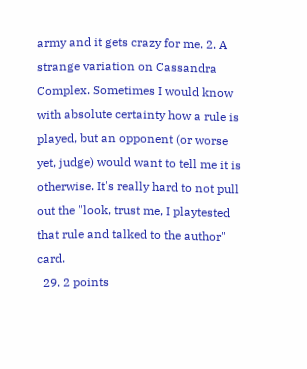army and it gets crazy for me. 2. A strange variation on Cassandra Complex. Sometimes I would know with absolute certainty how a rule is played, but an opponent (or worse yet, judge) would want to tell me it is otherwise. It's really hard to not pull out the "look, trust me, I playtested that rule and talked to the author" card.
  29. 2 points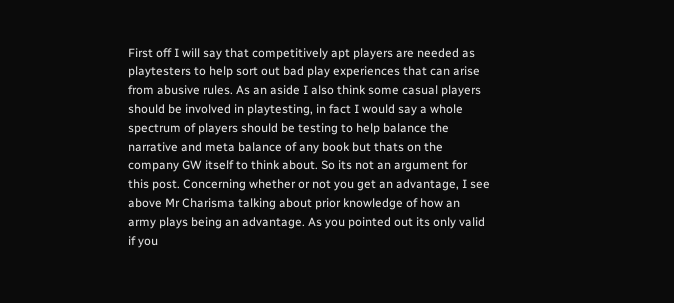First off I will say that competitively apt players are needed as playtesters to help sort out bad play experiences that can arise from abusive rules. As an aside I also think some casual players should be involved in playtesting, in fact I would say a whole spectrum of players should be testing to help balance the narrative and meta balance of any book but thats on the company GW itself to think about. So its not an argument for this post. Concerning whether or not you get an advantage, I see above Mr Charisma talking about prior knowledge of how an army plays being an advantage. As you pointed out its only valid if you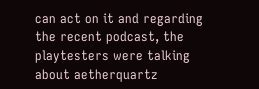can act on it and regarding the recent podcast, the playtesters were talking about aetherquartz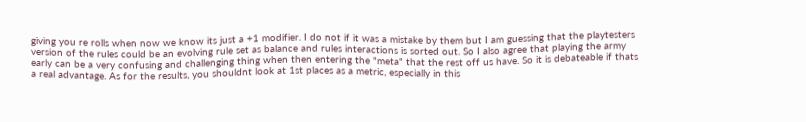giving you re rolls when now we know its just a +1 modifier. I do not if it was a mistake by them but I am guessing that the playtesters version of the rules could be an evolving rule set as balance and rules interactions is sorted out. So I also agree that playing the army early can be a very confusing and challenging thing when then entering the "meta" that the rest off us have. So it is debateable if thats a real advantage. As for the results, you shouldnt look at 1st places as a metric, especially in this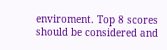enviroment. Top 8 scores should be considered and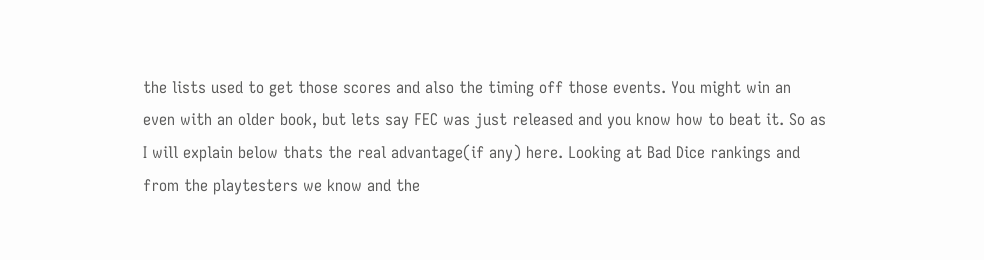the lists used to get those scores and also the timing off those events. You might win an even with an older book, but lets say FEC was just released and you know how to beat it. So as I will explain below thats the real advantage(if any) here. Looking at Bad Dice rankings and from the playtesters we know and the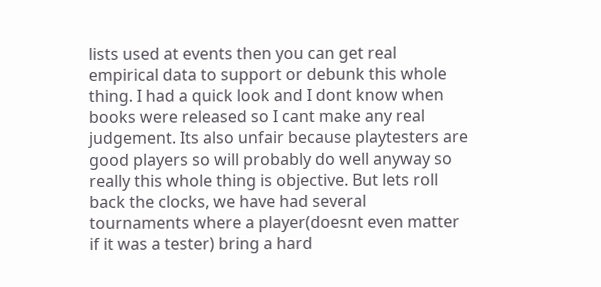lists used at events then you can get real empirical data to support or debunk this whole thing. I had a quick look and I dont know when books were released so I cant make any real judgement. Its also unfair because playtesters are good players so will probably do well anyway so really this whole thing is objective. But lets roll back the clocks, we have had several tournaments where a player(doesnt even matter if it was a tester) bring a hard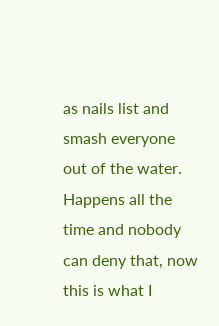as nails list and smash everyone out of the water. Happens all the time and nobody can deny that, now this is what I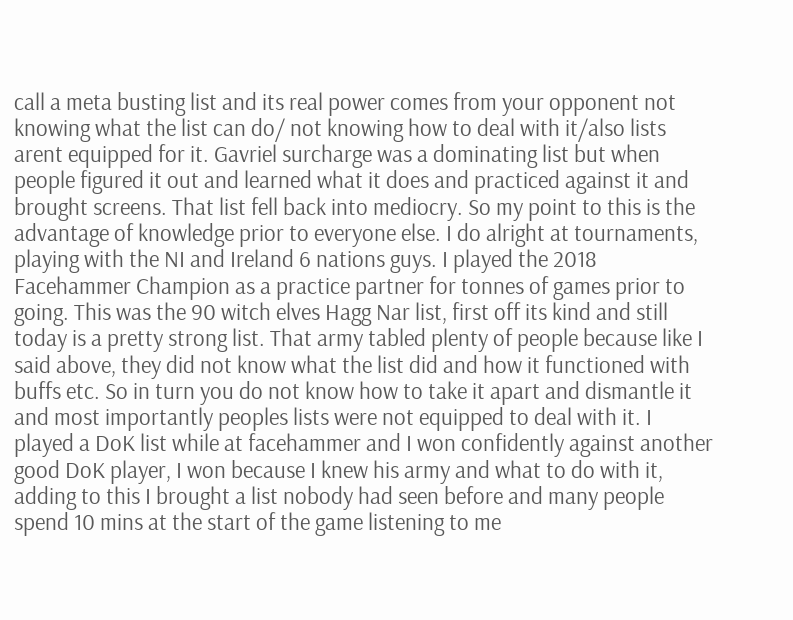call a meta busting list and its real power comes from your opponent not knowing what the list can do/ not knowing how to deal with it/also lists arent equipped for it. Gavriel surcharge was a dominating list but when people figured it out and learned what it does and practiced against it and brought screens. That list fell back into mediocry. So my point to this is the advantage of knowledge prior to everyone else. I do alright at tournaments, playing with the NI and Ireland 6 nations guys. I played the 2018 Facehammer Champion as a practice partner for tonnes of games prior to going. This was the 90 witch elves Hagg Nar list, first off its kind and still today is a pretty strong list. That army tabled plenty of people because like I said above, they did not know what the list did and how it functioned with buffs etc. So in turn you do not know how to take it apart and dismantle it and most importantly peoples lists were not equipped to deal with it. I played a DoK list while at facehammer and I won confidently against another good DoK player, I won because I knew his army and what to do with it, adding to this I brought a list nobody had seen before and many people spend 10 mins at the start of the game listening to me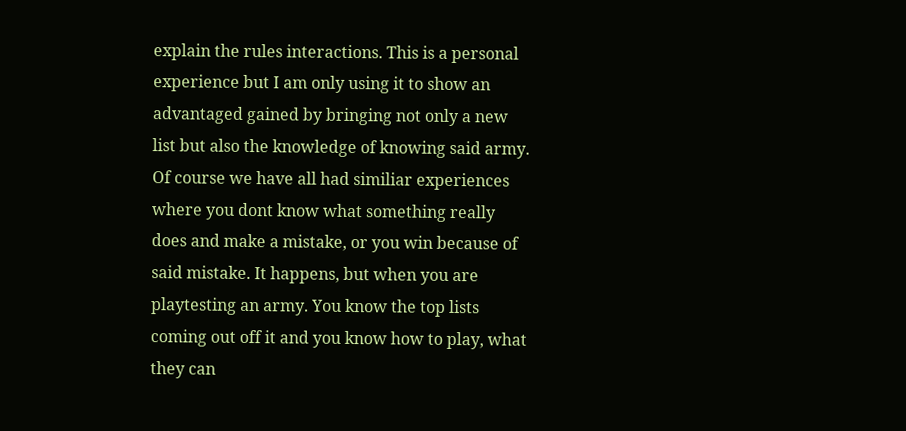explain the rules interactions. This is a personal experience but I am only using it to show an advantaged gained by bringing not only a new list but also the knowledge of knowing said army. Of course we have all had similiar experiences where you dont know what something really does and make a mistake, or you win because of said mistake. It happens, but when you are playtesting an army. You know the top lists coming out off it and you know how to play, what they can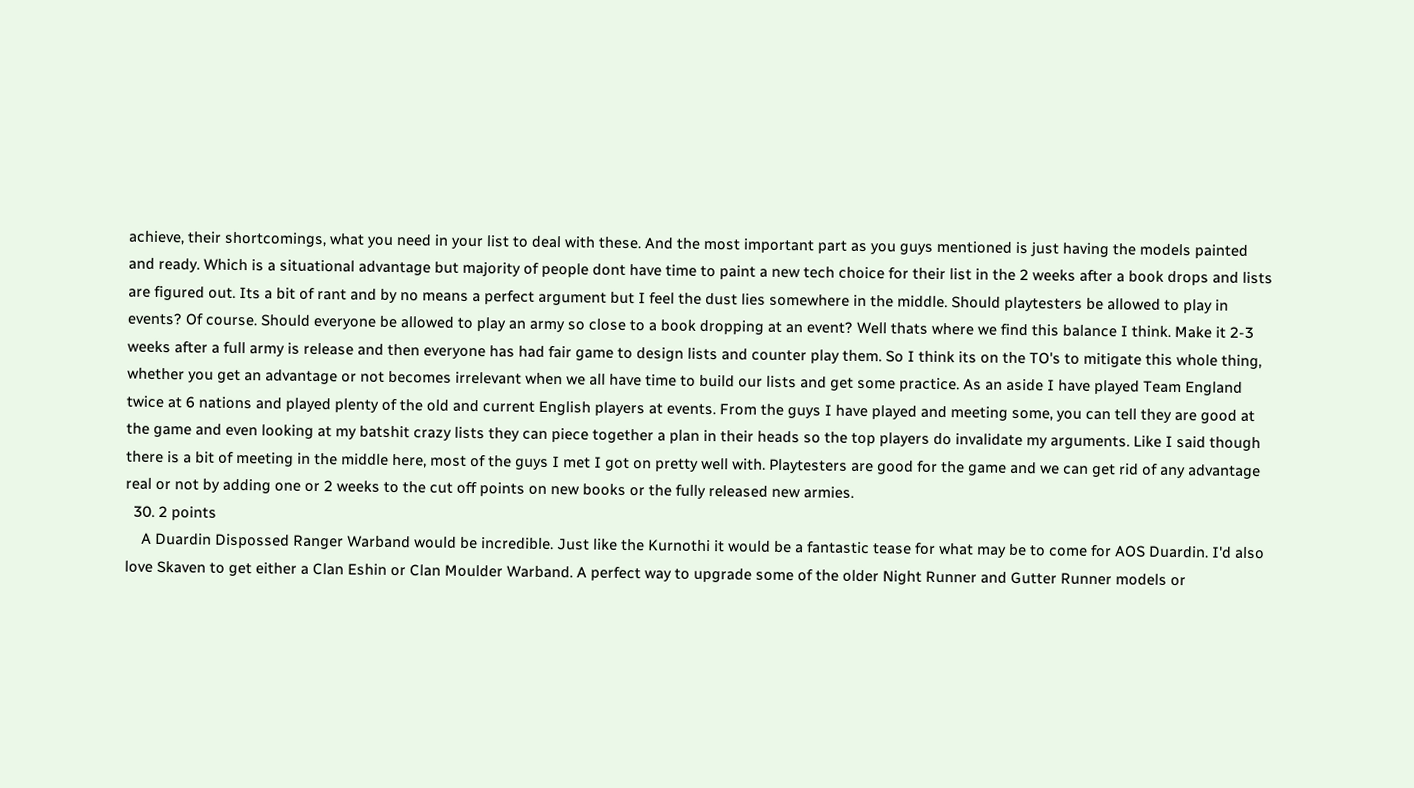achieve, their shortcomings, what you need in your list to deal with these. And the most important part as you guys mentioned is just having the models painted and ready. Which is a situational advantage but majority of people dont have time to paint a new tech choice for their list in the 2 weeks after a book drops and lists are figured out. Its a bit of rant and by no means a perfect argument but I feel the dust lies somewhere in the middle. Should playtesters be allowed to play in events? Of course. Should everyone be allowed to play an army so close to a book dropping at an event? Well thats where we find this balance I think. Make it 2-3 weeks after a full army is release and then everyone has had fair game to design lists and counter play them. So I think its on the TO's to mitigate this whole thing, whether you get an advantage or not becomes irrelevant when we all have time to build our lists and get some practice. As an aside I have played Team England twice at 6 nations and played plenty of the old and current English players at events. From the guys I have played and meeting some, you can tell they are good at the game and even looking at my batshit crazy lists they can piece together a plan in their heads so the top players do invalidate my arguments. Like I said though there is a bit of meeting in the middle here, most of the guys I met I got on pretty well with. Playtesters are good for the game and we can get rid of any advantage real or not by adding one or 2 weeks to the cut off points on new books or the fully released new armies.
  30. 2 points
    A Duardin Dispossed Ranger Warband would be incredible. Just like the Kurnothi it would be a fantastic tease for what may be to come for AOS Duardin. I'd also love Skaven to get either a Clan Eshin or Clan Moulder Warband. A perfect way to upgrade some of the older Night Runner and Gutter Runner models or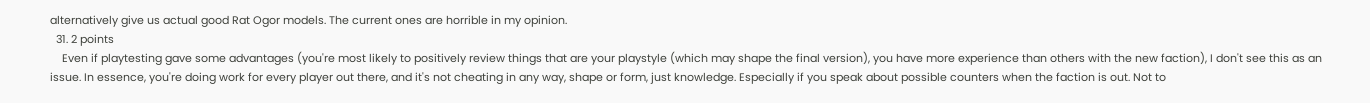alternatively give us actual good Rat Ogor models. The current ones are horrible in my opinion.
  31. 2 points
    Even if playtesting gave some advantages (you're most likely to positively review things that are your playstyle (which may shape the final version), you have more experience than others with the new faction), I don't see this as an issue. In essence, you're doing work for every player out there, and it's not cheating in any way, shape or form, just knowledge. Especially if you speak about possible counters when the faction is out. Not to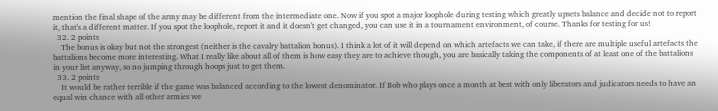mention the final shape of the army may be different from the intermediate one. Now if you spot a major loophole during testing which greatly upsets balance and decide not to report it, that's a different matter. If you spot the loophole, report it and it doesn't get changed, you can use it in a tournament environment, of course. Thanks for testing for us!
  32. 2 points
    The bonus is okay but not the strongest (neither is the cavalry battalion bonus). I think a lot of it will depend on which artefacts we can take, if there are multiple useful artefacts the battalions become more interesting. What I really like about all of them is how easy they are to achieve though, you are basically taking the components of at least one of the battalions in your list anyway, so no jumping through hoops just to get them.
  33. 2 points
    It would be rather terrible if the game was balanced according to the lowest denominator. If Bob who plays once a month at best with only liberators and judicators needs to have an equal win chance with all other armies we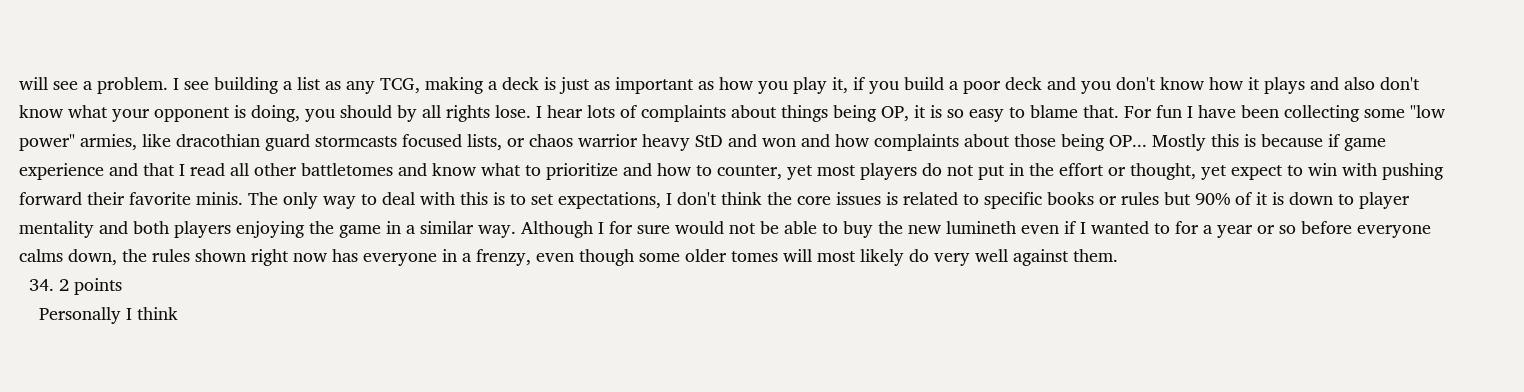will see a problem. I see building a list as any TCG, making a deck is just as important as how you play it, if you build a poor deck and you don't know how it plays and also don't know what your opponent is doing, you should by all rights lose. I hear lots of complaints about things being OP, it is so easy to blame that. For fun I have been collecting some "low power" armies, like dracothian guard stormcasts focused lists, or chaos warrior heavy StD and won and how complaints about those being OP... Mostly this is because if game experience and that I read all other battletomes and know what to prioritize and how to counter, yet most players do not put in the effort or thought, yet expect to win with pushing forward their favorite minis. The only way to deal with this is to set expectations, I don't think the core issues is related to specific books or rules but 90% of it is down to player mentality and both players enjoying the game in a similar way. Although I for sure would not be able to buy the new lumineth even if I wanted to for a year or so before everyone calms down, the rules shown right now has everyone in a frenzy, even though some older tomes will most likely do very well against them.
  34. 2 points
    Personally I think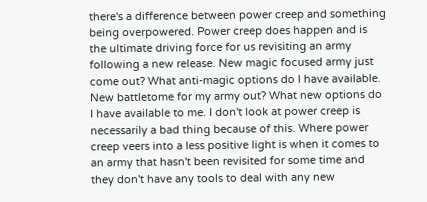there's a difference between power creep and something being overpowered. Power creep does happen and is the ultimate driving force for us revisiting an army following a new release. New magic focused army just come out? What anti-magic options do I have available. New battletome for my army out? What new options do I have available to me. I don't look at power creep is necessarily a bad thing because of this. Where power creep veers into a less positive light is when it comes to an army that hasn't been revisited for some time and they don't have any tools to deal with any new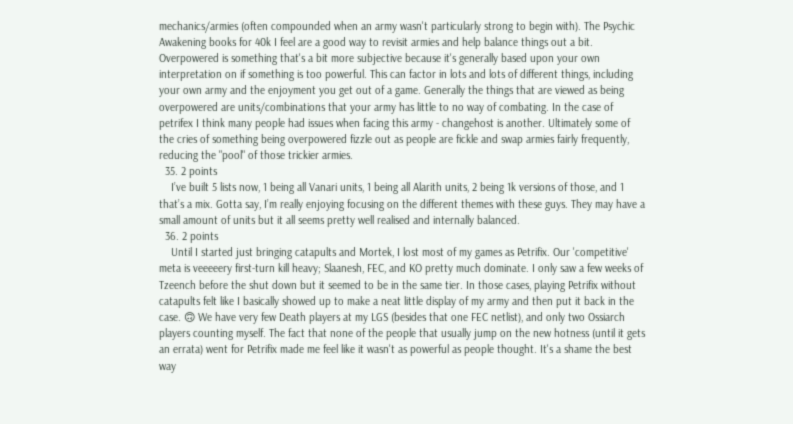mechanics/armies (often compounded when an army wasn't particularly strong to begin with). The Psychic Awakening books for 40k I feel are a good way to revisit armies and help balance things out a bit. Overpowered is something that's a bit more subjective because it's generally based upon your own interpretation on if something is too powerful. This can factor in lots and lots of different things, including your own army and the enjoyment you get out of a game. Generally the things that are viewed as being overpowered are units/combinations that your army has little to no way of combating. In the case of petrifex I think many people had issues when facing this army - changehost is another. Ultimately some of the cries of something being overpowered fizzle out as people are fickle and swap armies fairly frequently, reducing the "pool" of those trickier armies.
  35. 2 points
    I’ve built 5 lists now, 1 being all Vanari units, 1 being all Alarith units, 2 being 1k versions of those, and 1 that’s a mix. Gotta say, I’m really enjoying focusing on the different themes with these guys. They may have a small amount of units but it all seems pretty well realised and internally balanced.
  36. 2 points
    Until I started just bringing catapults and Mortek, I lost most of my games as Petrifix. Our 'competitive' meta is veeeeery first-turn kill heavy; Slaanesh, FEC, and KO pretty much dominate. I only saw a few weeks of Tzeench before the shut down but it seemed to be in the same tier. In those cases, playing Petrifix without catapults felt like I basically showed up to make a neat little display of my army and then put it back in the case. 🙃 We have very few Death players at my LGS (besides that one FEC netlist), and only two Ossiarch players counting myself. The fact that none of the people that usually jump on the new hotness (until it gets an errata) went for Petrifix made me feel like it wasn't as powerful as people thought. It's a shame the best way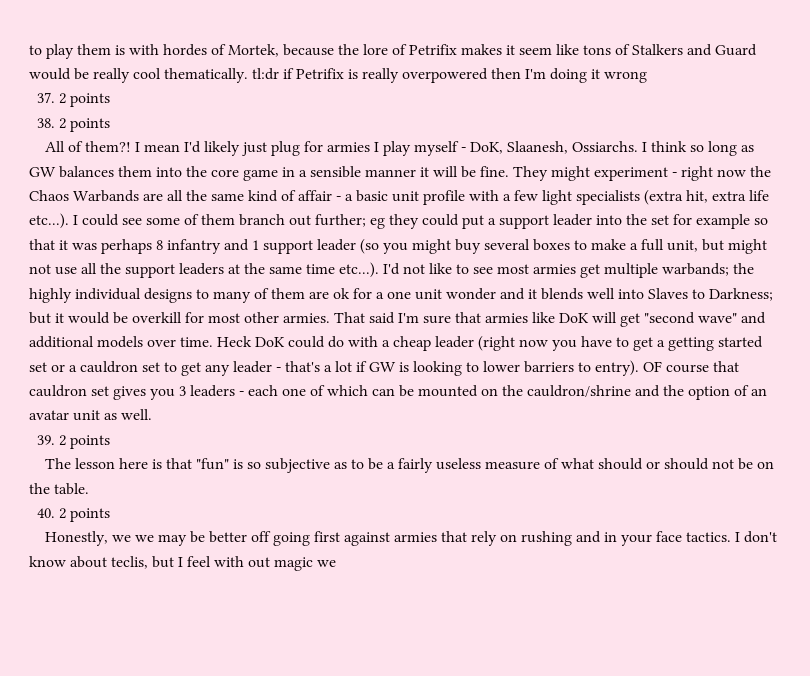to play them is with hordes of Mortek, because the lore of Petrifix makes it seem like tons of Stalkers and Guard would be really cool thematically. tl:dr if Petrifix is really overpowered then I'm doing it wrong
  37. 2 points
  38. 2 points
    All of them?! I mean I'd likely just plug for armies I play myself - DoK, Slaanesh, Ossiarchs. I think so long as GW balances them into the core game in a sensible manner it will be fine. They might experiment - right now the Chaos Warbands are all the same kind of affair - a basic unit profile with a few light specialists (extra hit, extra life etc...). I could see some of them branch out further; eg they could put a support leader into the set for example so that it was perhaps 8 infantry and 1 support leader (so you might buy several boxes to make a full unit, but might not use all the support leaders at the same time etc...). I'd not like to see most armies get multiple warbands; the highly individual designs to many of them are ok for a one unit wonder and it blends well into Slaves to Darkness; but it would be overkill for most other armies. That said I'm sure that armies like DoK will get "second wave" and additional models over time. Heck DoK could do with a cheap leader (right now you have to get a getting started set or a cauldron set to get any leader - that's a lot if GW is looking to lower barriers to entry). OF course that cauldron set gives you 3 leaders - each one of which can be mounted on the cauldron/shrine and the option of an avatar unit as well.
  39. 2 points
    The lesson here is that "fun" is so subjective as to be a fairly useless measure of what should or should not be on the table.
  40. 2 points
    Honestly, we we may be better off going first against armies that rely on rushing and in your face tactics. I don't know about teclis, but I feel with out magic we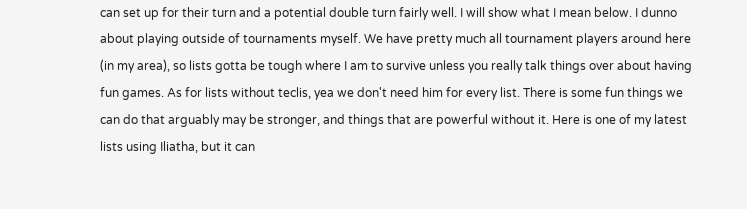can set up for their turn and a potential double turn fairly well. I will show what I mean below. I dunno about playing outside of tournaments myself. We have pretty much all tournament players around here (in my area), so lists gotta be tough where I am to survive unless you really talk things over about having fun games. As for lists without teclis, yea we don't need him for every list. There is some fun things we can do that arguably may be stronger, and things that are powerful without it. Here is one of my latest lists using Iliatha, but it can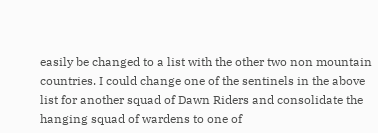easily be changed to a list with the other two non mountain countries. I could change one of the sentinels in the above list for another squad of Dawn Riders and consolidate the hanging squad of wardens to one of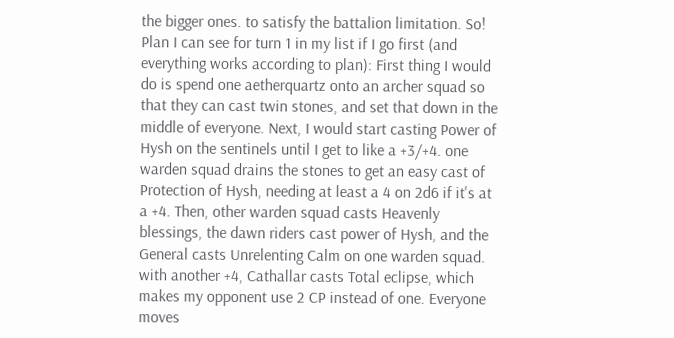the bigger ones. to satisfy the battalion limitation. So! Plan I can see for turn 1 in my list if I go first (and everything works according to plan): First thing I would do is spend one aetherquartz onto an archer squad so that they can cast twin stones, and set that down in the middle of everyone. Next, I would start casting Power of Hysh on the sentinels until I get to like a +3/+4. one warden squad drains the stones to get an easy cast of Protection of Hysh, needing at least a 4 on 2d6 if it's at a +4. Then, other warden squad casts Heavenly blessings, the dawn riders cast power of Hysh, and the General casts Unrelenting Calm on one warden squad. with another +4, Cathallar casts Total eclipse, which makes my opponent use 2 CP instead of one. Everyone moves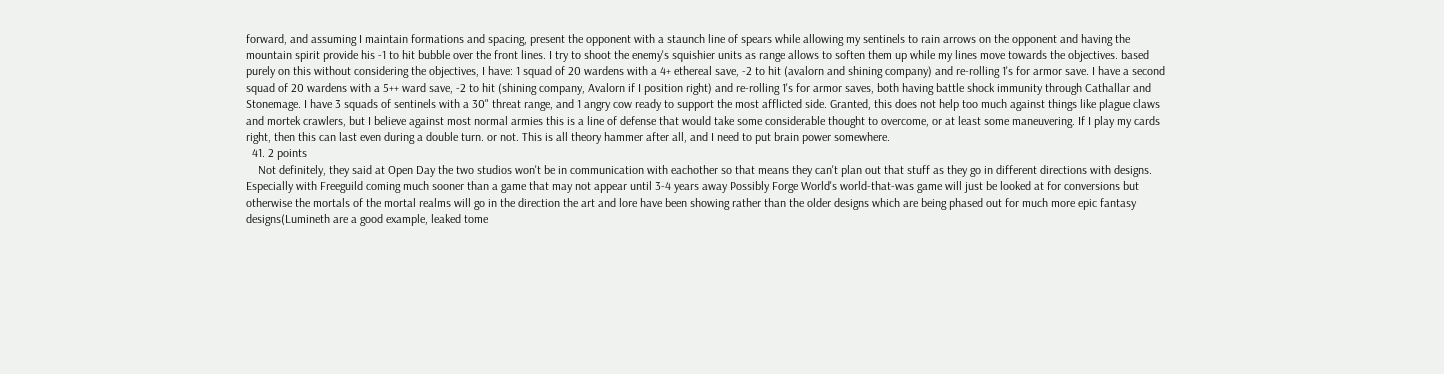forward, and assuming I maintain formations and spacing, present the opponent with a staunch line of spears while allowing my sentinels to rain arrows on the opponent and having the mountain spirit provide his -1 to hit bubble over the front lines. I try to shoot the enemy's squishier units as range allows to soften them up while my lines move towards the objectives. based purely on this without considering the objectives, I have: 1 squad of 20 wardens with a 4+ ethereal save, -2 to hit (avalorn and shining company) and re-rolling 1's for armor save. I have a second squad of 20 wardens with a 5++ ward save, -2 to hit (shining company, Avalorn if I position right) and re-rolling 1's for armor saves, both having battle shock immunity through Cathallar and Stonemage. I have 3 squads of sentinels with a 30" threat range, and 1 angry cow ready to support the most afflicted side. Granted, this does not help too much against things like plague claws and mortek crawlers, but I believe against most normal armies this is a line of defense that would take some considerable thought to overcome, or at least some maneuvering. If I play my cards right, then this can last even during a double turn. or not. This is all theory hammer after all, and I need to put brain power somewhere.
  41. 2 points
    Not definitely, they said at Open Day the two studios won't be in communication with eachother so that means they can't plan out that stuff as they go in different directions with designs. Especially with Freeguild coming much sooner than a game that may not appear until 3-4 years away Possibly Forge World's world-that-was game will just be looked at for conversions but otherwise the mortals of the mortal realms will go in the direction the art and lore have been showing rather than the older designs which are being phased out for much more epic fantasy designs(Lumineth are a good example, leaked tome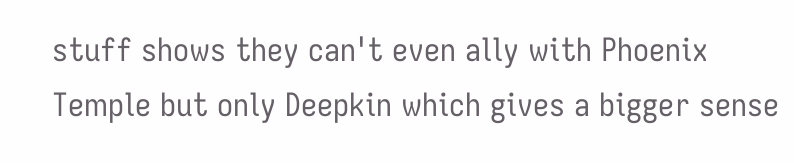stuff shows they can't even ally with Phoenix Temple but only Deepkin which gives a bigger sense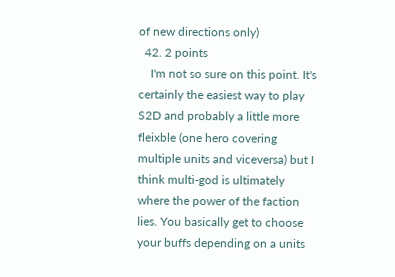of new directions only)
  42. 2 points
    I'm not so sure on this point. It's certainly the easiest way to play S2D and probably a little more fleixble (one hero covering multiple units and viceversa) but I think multi-god is ultimately where the power of the faction lies. You basically get to choose your buffs depending on a units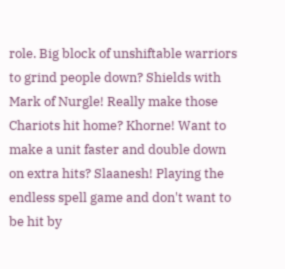role. Big block of unshiftable warriors to grind people down? Shields with Mark of Nurgle! Really make those Chariots hit home? Khorne! Want to make a unit faster and double down on extra hits? Slaanesh! Playing the endless spell game and don't want to be hit by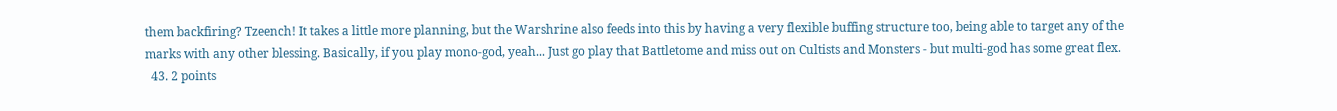them backfiring? Tzeench! It takes a little more planning, but the Warshrine also feeds into this by having a very flexible buffing structure too, being able to target any of the marks with any other blessing. Basically, if you play mono-god, yeah... Just go play that Battletome and miss out on Cultists and Monsters - but multi-god has some great flex.
  43. 2 points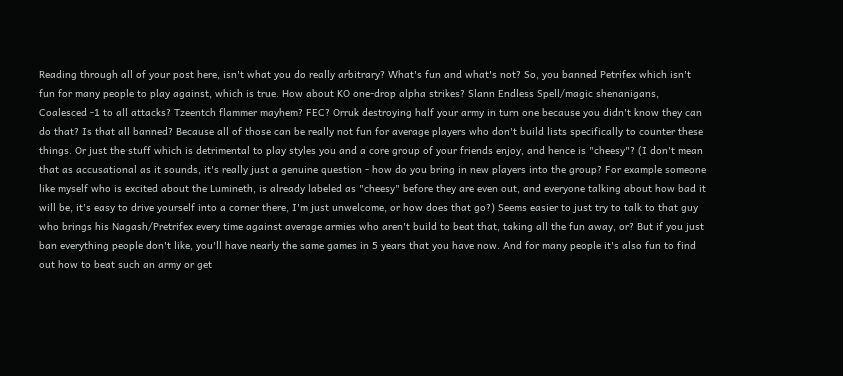Reading through all of your post here, isn't what you do really arbitrary? What's fun and what's not? So, you banned Petrifex which isn't fun for many people to play against, which is true. How about KO one-drop alpha strikes? Slann Endless Spell/magic shenanigans, Coalesced -1 to all attacks? Tzeentch flammer mayhem? FEC? Orruk destroying half your army in turn one because you didn't know they can do that? Is that all banned? Because all of those can be really not fun for average players who don't build lists specifically to counter these things. Or just the stuff which is detrimental to play styles you and a core group of your friends enjoy, and hence is "cheesy"? (I don't mean that as accusational as it sounds, it's really just a genuine question - how do you bring in new players into the group? For example someone like myself who is excited about the Lumineth, is already labeled as "cheesy" before they are even out, and everyone talking about how bad it will be, it's easy to drive yourself into a corner there, I'm just unwelcome, or how does that go?) Seems easier to just try to talk to that guy who brings his Nagash/Pretrifex every time against average armies who aren't build to beat that, taking all the fun away, or? But if you just ban everything people don't like, you'll have nearly the same games in 5 years that you have now. And for many people it's also fun to find out how to beat such an army or get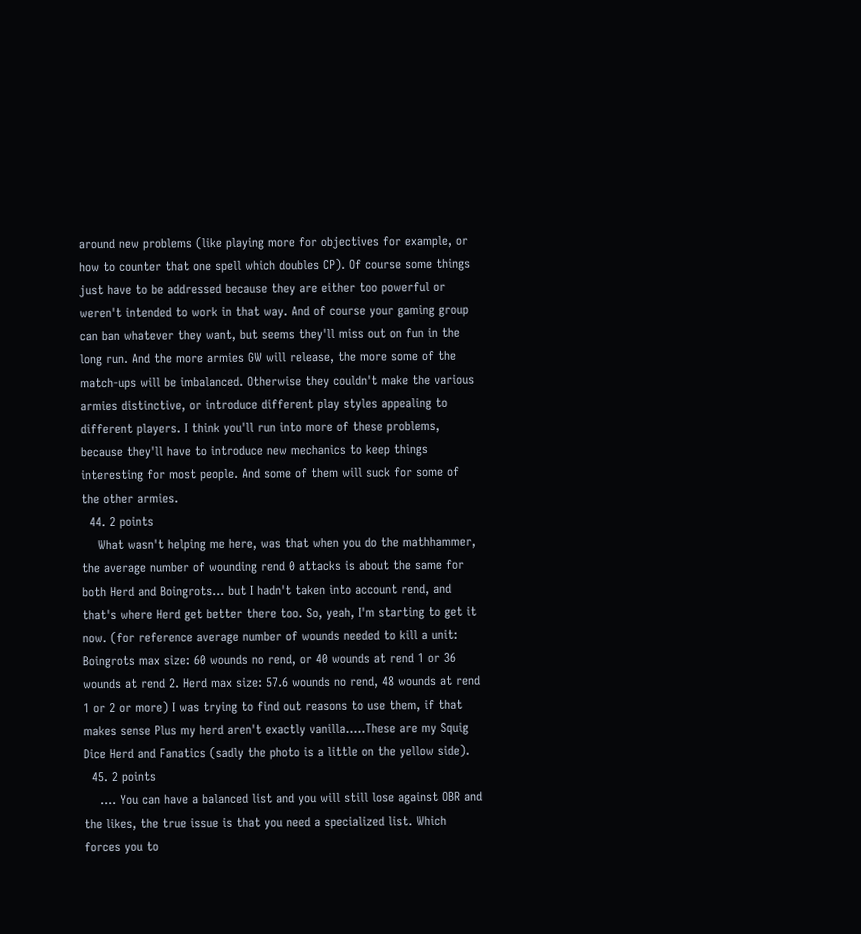around new problems (like playing more for objectives for example, or how to counter that one spell which doubles CP). Of course some things just have to be addressed because they are either too powerful or weren't intended to work in that way. And of course your gaming group can ban whatever they want, but seems they'll miss out on fun in the long run. And the more armies GW will release, the more some of the match-ups will be imbalanced. Otherwise they couldn't make the various armies distinctive, or introduce different play styles appealing to different players. I think you'll run into more of these problems, because they'll have to introduce new mechanics to keep things interesting for most people. And some of them will suck for some of the other armies.
  44. 2 points
    What wasn't helping me here, was that when you do the mathhammer, the average number of wounding rend 0 attacks is about the same for both Herd and Boingrots... but I hadn't taken into account rend, and that's where Herd get better there too. So, yeah, I'm starting to get it now. (for reference average number of wounds needed to kill a unit: Boingrots max size: 60 wounds no rend, or 40 wounds at rend 1 or 36 wounds at rend 2. Herd max size: 57.6 wounds no rend, 48 wounds at rend 1 or 2 or more) I was trying to find out reasons to use them, if that makes sense Plus my herd aren't exactly vanilla.....These are my Squig Dice Herd and Fanatics (sadly the photo is a little on the yellow side).
  45. 2 points
    .... You can have a balanced list and you will still lose against OBR and the likes, the true issue is that you need a specialized list. Which forces you to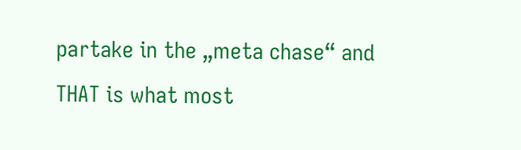partake in the „meta chase“ and THAT is what most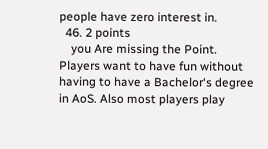people have zero interest in.
  46. 2 points
    you Are missing the Point. Players want to have fun without having to have a Bachelor‘s degree in AoS. Also most players play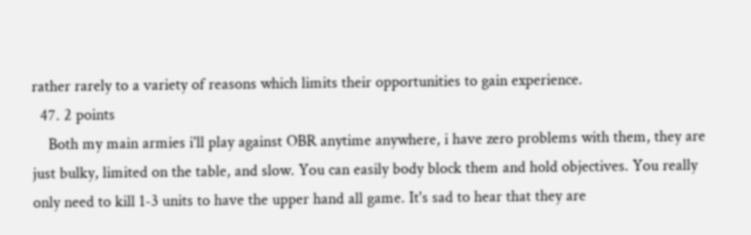rather rarely to a variety of reasons which limits their opportunities to gain experience.
  47. 2 points
    Both my main armies i'll play against OBR anytime anywhere, i have zero problems with them, they are just bulky, limited on the table, and slow. You can easily body block them and hold objectives. You really only need to kill 1-3 units to have the upper hand all game. It's sad to hear that they are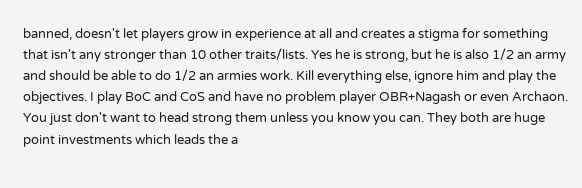banned, doesn't let players grow in experience at all and creates a stigma for something that isn't any stronger than 10 other traits/lists. Yes he is strong, but he is also 1/2 an army and should be able to do 1/2 an armies work. Kill everything else, ignore him and play the objectives. I play BoC and CoS and have no problem player OBR+Nagash or even Archaon. You just don't want to head strong them unless you know you can. They both are huge point investments which leads the a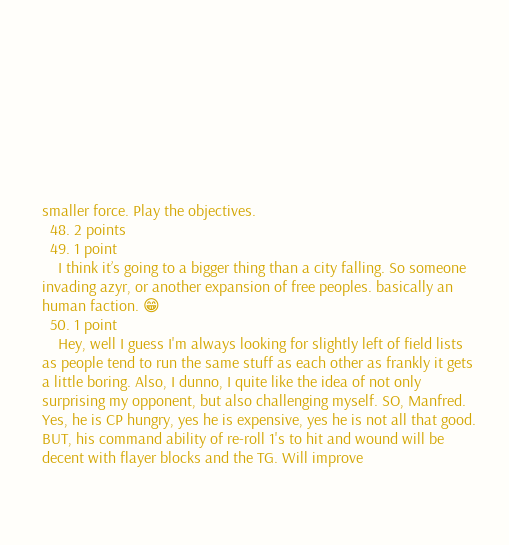smaller force. Play the objectives.
  48. 2 points
  49. 1 point
    I think it’s going to a bigger thing than a city falling. So someone invading azyr, or another expansion of free peoples. basically an human faction. 😁
  50. 1 point
    Hey, well I guess I'm always looking for slightly left of field lists as people tend to run the same stuff as each other as frankly it gets a little boring. Also, I dunno, I quite like the idea of not only surprising my opponent, but also challenging myself. SO, Manfred. Yes, he is CP hungry, yes he is expensive, yes he is not all that good. BUT, his command ability of re-roll 1's to hit and wound will be decent with flayer blocks and the TG. Will improve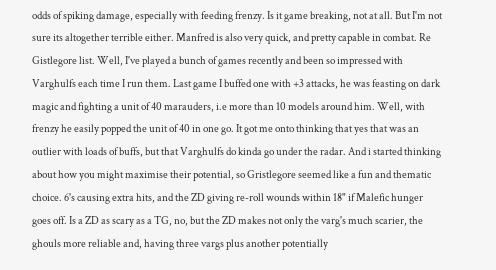odds of spiking damage, especially with feeding frenzy. Is it game breaking, not at all. But I'm not sure its altogether terrible either. Manfred is also very quick, and pretty capable in combat. Re Gistlegore list. Well, I've played a bunch of games recently and been so impressed with Varghulfs each time I run them. Last game I buffed one with +3 attacks, he was feasting on dark magic and fighting a unit of 40 marauders, i.e more than 10 models around him. Well, with frenzy he easily popped the unit of 40 in one go. It got me onto thinking that yes that was an outlier with loads of buffs, but that Varghulfs do kinda go under the radar. And i started thinking about how you might maximise their potential, so Gristlegore seemed like a fun and thematic choice. 6's causing extra hits, and the ZD giving re-roll wounds within 18" if Malefic hunger goes off. Is a ZD as scary as a TG, no, but the ZD makes not only the varg's much scarier, the ghouls more reliable and, having three vargs plus another potentially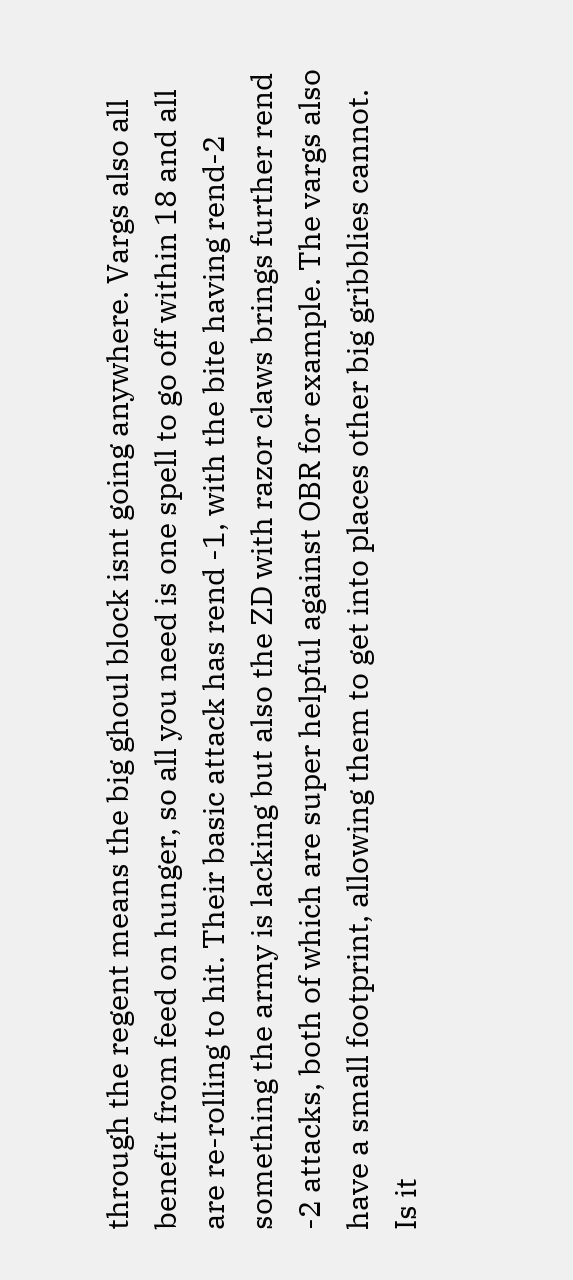through the regent means the big ghoul block isnt going anywhere. Vargs also all benefit from feed on hunger, so all you need is one spell to go off within 18 and all are re-rolling to hit. Their basic attack has rend -1, with the bite having rend-2 something the army is lacking but also the ZD with razor claws brings further rend -2 attacks, both of which are super helpful against OBR for example. The vargs also have a small footprint, allowing them to get into places other big gribblies cannot. Is it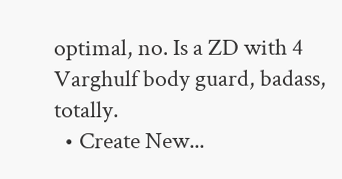optimal, no. Is a ZD with 4 Varghulf body guard, badass, totally.
  • Create New...